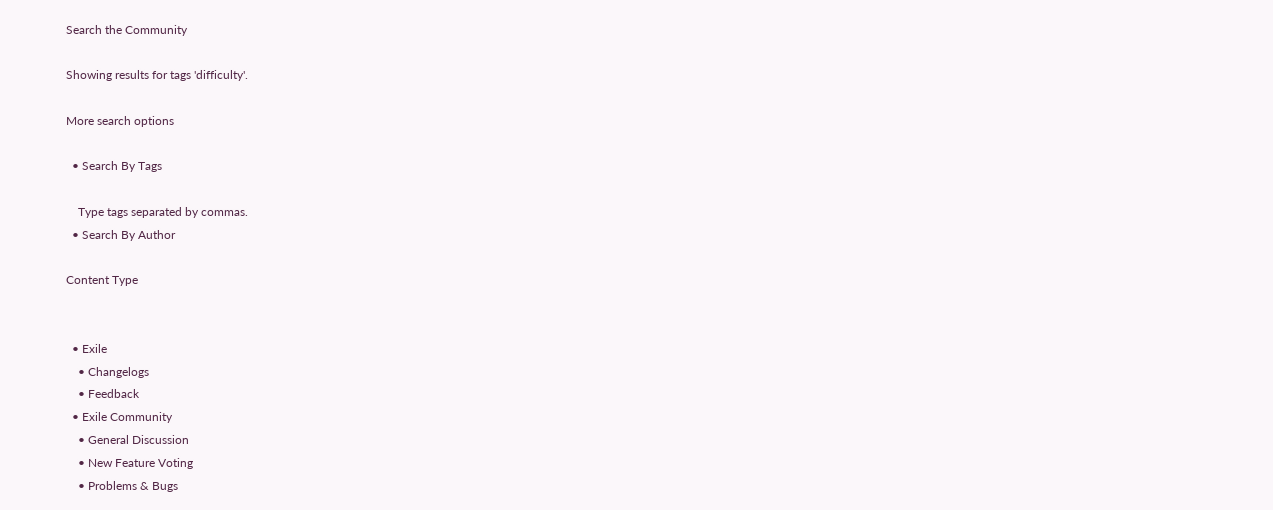Search the Community

Showing results for tags 'difficulty'.

More search options

  • Search By Tags

    Type tags separated by commas.
  • Search By Author

Content Type


  • Exile
    • Changelogs
    • Feedback
  • Exile Community
    • General Discussion
    • New Feature Voting
    • Problems & Bugs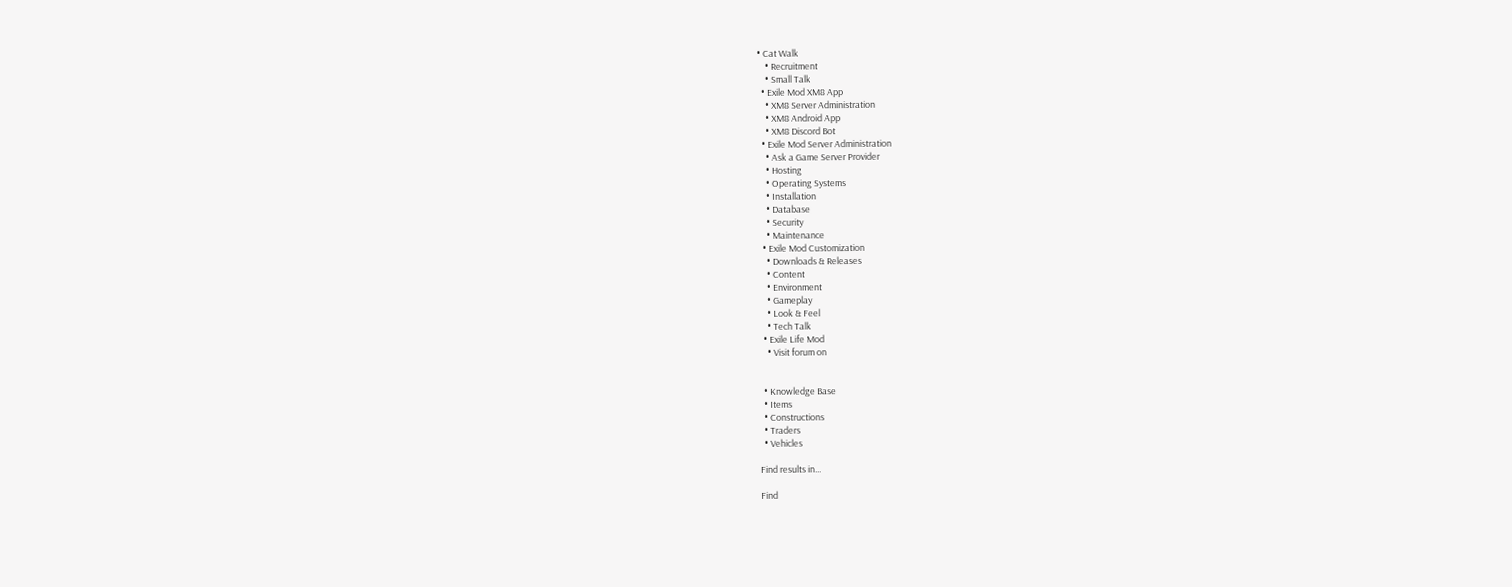• Cat Walk
    • Recruitment
    • Small Talk
  • Exile Mod XM8 App
    • XM8 Server Administration
    • XM8 Android App
    • XM8 Discord Bot
  • Exile Mod Server Administration
    • Ask a Game Server Provider
    • Hosting
    • Operating Systems
    • Installation
    • Database
    • Security
    • Maintenance
  • Exile Mod Customization
    • Downloads & Releases
    • Content
    • Environment
    • Gameplay
    • Look & Feel
    • Tech Talk
  • Exile Life Mod
    • Visit forum on


  • Knowledge Base
  • Items
  • Constructions
  • Traders
  • Vehicles

Find results in...

Find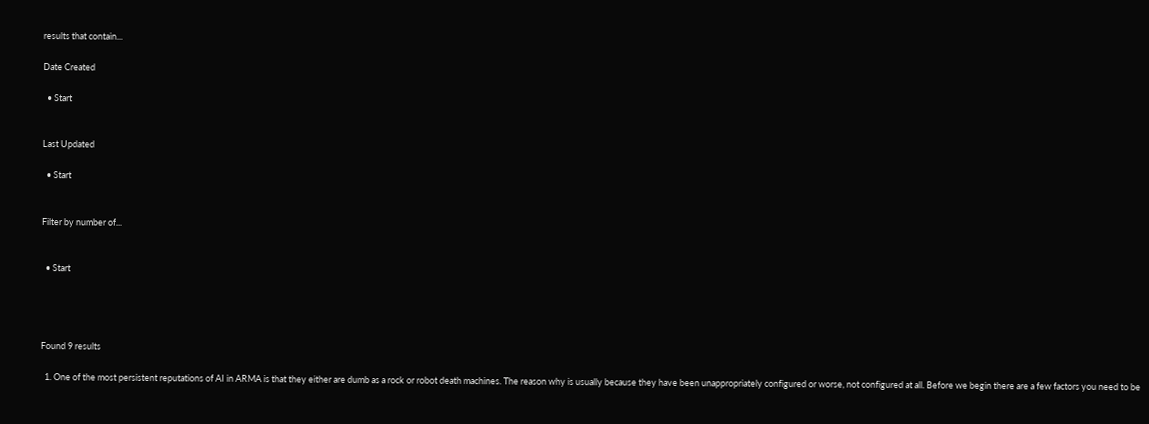results that contain...

Date Created

  • Start


Last Updated

  • Start


Filter by number of...


  • Start




Found 9 results

  1. One of the most persistent reputations of AI in ARMA is that they either are dumb as a rock or robot death machines. The reason why is usually because they have been unappropriately configured or worse, not configured at all. Before we begin there are a few factors you need to be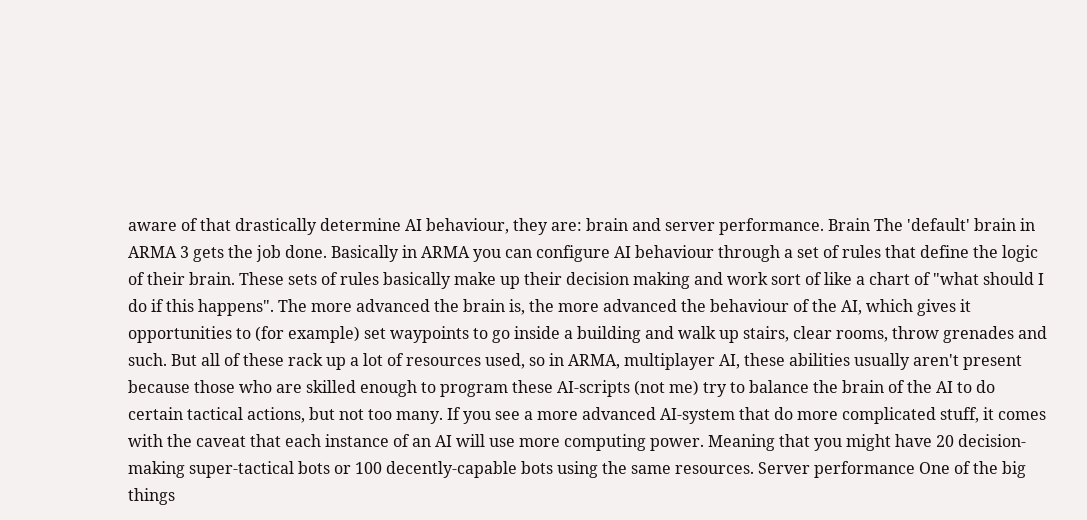aware of that drastically determine AI behaviour, they are: brain and server performance. Brain The 'default' brain in ARMA 3 gets the job done. Basically in ARMA you can configure AI behaviour through a set of rules that define the logic of their brain. These sets of rules basically make up their decision making and work sort of like a chart of "what should I do if this happens". The more advanced the brain is, the more advanced the behaviour of the AI, which gives it opportunities to (for example) set waypoints to go inside a building and walk up stairs, clear rooms, throw grenades and such. But all of these rack up a lot of resources used, so in ARMA, multiplayer AI, these abilities usually aren't present because those who are skilled enough to program these AI-scripts (not me) try to balance the brain of the AI to do certain tactical actions, but not too many. If you see a more advanced AI-system that do more complicated stuff, it comes with the caveat that each instance of an AI will use more computing power. Meaning that you might have 20 decision-making super-tactical bots or 100 decently-capable bots using the same resources. Server performance One of the big things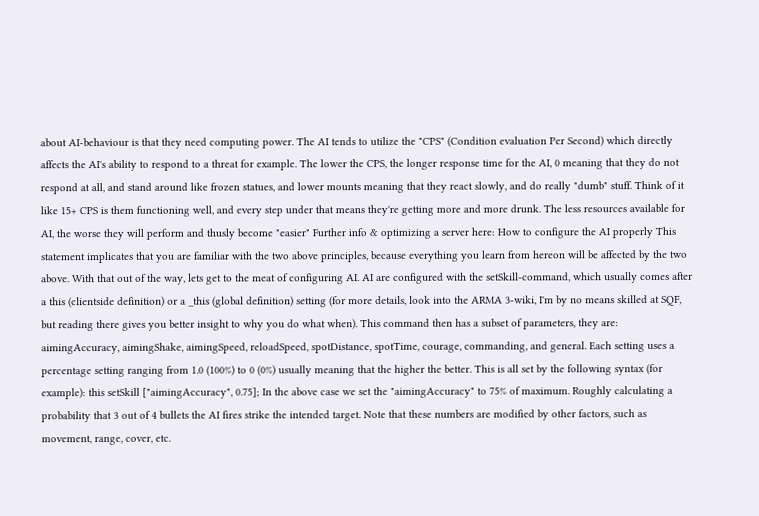about AI-behaviour is that they need computing power. The AI tends to utilize the "CPS" (Condition evaluation Per Second) which directly affects the AI's ability to respond to a threat for example. The lower the CPS, the longer response time for the AI, 0 meaning that they do not respond at all, and stand around like frozen statues, and lower mounts meaning that they react slowly, and do really "dumb" stuff. Think of it like 15+ CPS is them functioning well, and every step under that means they're getting more and more drunk. The less resources available for AI, the worse they will perform and thusly become "easier" Further info & optimizing a server here: How to configure the AI properly This statement implicates that you are familiar with the two above principles, because everything you learn from hereon will be affected by the two above. With that out of the way, lets get to the meat of configuring AI. AI are configured with the setSkill-command, which usually comes after a this (clientside definition) or a _this (global definition) setting (for more details, look into the ARMA 3-wiki, I'm by no means skilled at SQF, but reading there gives you better insight to why you do what when). This command then has a subset of parameters, they are: aimingAccuracy, aimingShake, aimingSpeed, reloadSpeed, spotDistance, spotTime, courage, commanding, and general. Each setting uses a percentage setting ranging from 1.0 (100%) to 0 (0%) usually meaning that the higher the better. This is all set by the following syntax (for example): this setSkill ["aimingAccuracy", 0.75]; In the above case we set the "aimingAccuracy" to 75% of maximum. Roughly calculating a probability that 3 out of 4 bullets the AI fires strike the intended target. Note that these numbers are modified by other factors, such as movement, range, cover, etc.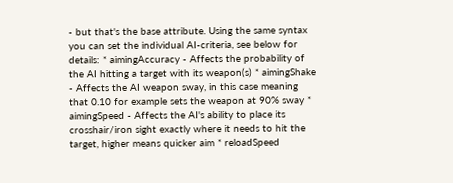- but that's the base attribute. Using the same syntax you can set the individual AI-criteria, see below for details: * aimingAccuracy - Affects the probability of the AI hitting a target with its weapon(s) * aimingShake - Affects the AI weapon sway, in this case meaning that 0.10 for example sets the weapon at 90% sway * aimingSpeed - Affects the AI's ability to place its crosshair/iron sight exactly where it needs to hit the target, higher means quicker aim * reloadSpeed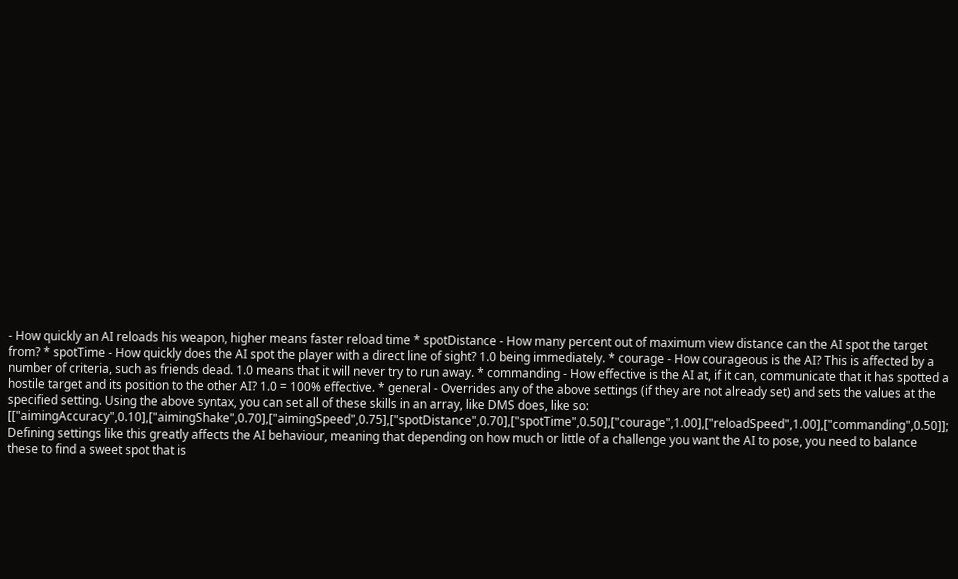- How quickly an AI reloads his weapon, higher means faster reload time * spotDistance - How many percent out of maximum view distance can the AI spot the target from? * spotTime - How quickly does the AI spot the player with a direct line of sight? 1.0 being immediately. * courage - How courageous is the AI? This is affected by a number of criteria, such as friends dead. 1.0 means that it will never try to run away. * commanding - How effective is the AI at, if it can, communicate that it has spotted a hostile target and its position to the other AI? 1.0 = 100% effective. * general - Overrides any of the above settings (if they are not already set) and sets the values at the specified setting. Using the above syntax, you can set all of these skills in an array, like DMS does, like so: [["aimingAccuracy",0.10],["aimingShake",0.70],["aimingSpeed",0.75],["spotDistance",0.70],["spotTime",0.50],["courage",1.00],["reloadSpeed",1.00],["commanding",0.50]]; Defining settings like this greatly affects the AI behaviour, meaning that depending on how much or little of a challenge you want the AI to pose, you need to balance these to find a sweet spot that is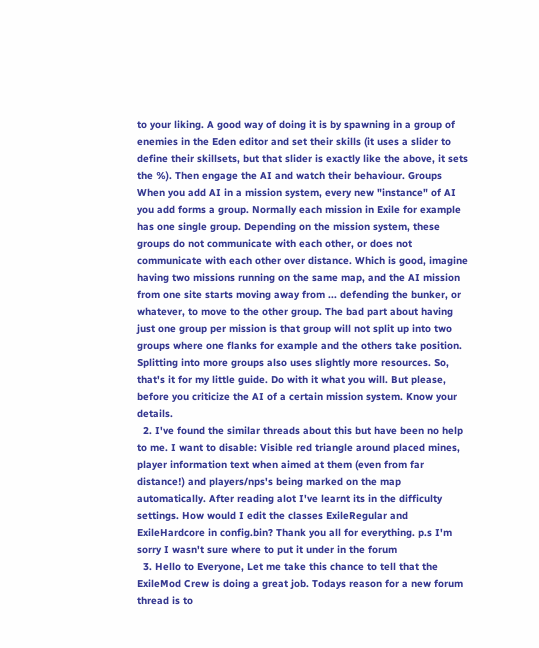to your liking. A good way of doing it is by spawning in a group of enemies in the Eden editor and set their skills (it uses a slider to define their skillsets, but that slider is exactly like the above, it sets the %). Then engage the AI and watch their behaviour. Groups When you add AI in a mission system, every new "instance" of AI you add forms a group. Normally each mission in Exile for example has one single group. Depending on the mission system, these groups do not communicate with each other, or does not communicate with each other over distance. Which is good, imagine having two missions running on the same map, and the AI mission from one site starts moving away from ... defending the bunker, or whatever, to move to the other group. The bad part about having just one group per mission is that group will not split up into two groups where one flanks for example and the others take position. Splitting into more groups also uses slightly more resources. So, that's it for my little guide. Do with it what you will. But please, before you criticize the AI of a certain mission system. Know your details.
  2. I've found the similar threads about this but have been no help to me. I want to disable: Visible red triangle around placed mines, player information text when aimed at them (even from far distance!) and players/nps's being marked on the map automatically. After reading alot I've learnt its in the difficulty settings. How would I edit the classes ExileRegular and ExileHardcore in config.bin? Thank you all for everything. p.s I'm sorry I wasn't sure where to put it under in the forum
  3. Hello to Everyone, Let me take this chance to tell that the ExileMod Crew is doing a great job. Todays reason for a new forum thread is to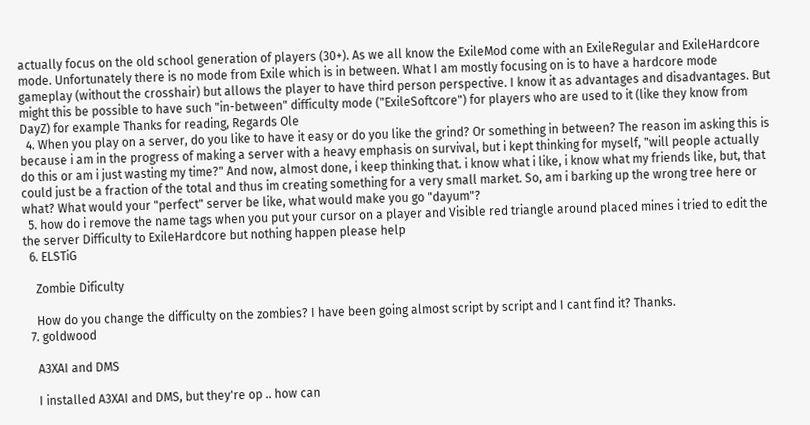actually focus on the old school generation of players (30+). As we all know the ExileMod come with an ExileRegular and ExileHardcore mode. Unfortunately there is no mode from Exile which is in between. What I am mostly focusing on is to have a hardcore mode gameplay (without the crosshair) but allows the player to have third person perspective. I know it as advantages and disadvantages. But might this be possible to have such "in-between" difficulty mode ("ExileSoftcore") for players who are used to it (like they know from DayZ) for example Thanks for reading, Regards Ole
  4. When you play on a server, do you like to have it easy or do you like the grind? Or something in between? The reason im asking this is because i am in the progress of making a server with a heavy emphasis on survival, but i kept thinking for myself, "will people actually do this or am i just wasting my time?" And now, almost done, i keep thinking that. i know what i like, i know what my friends like, but, that could just be a fraction of the total and thus im creating something for a very small market. So, am i barking up the wrong tree here or what? What would your "perfect" server be like, what would make you go "dayum"?
  5. how do i remove the name tags when you put your cursor on a player and Visible red triangle around placed mines i tried to edit the the server Difficulty to ExileHardcore but nothing happen please help
  6. ELSTiG

    Zombie Dificulty

    How do you change the difficulty on the zombies? I have been going almost script by script and I cant find it? Thanks.
  7. goldwood

    A3XAI and DMS

    I installed A3XAI and DMS, but they're op .. how can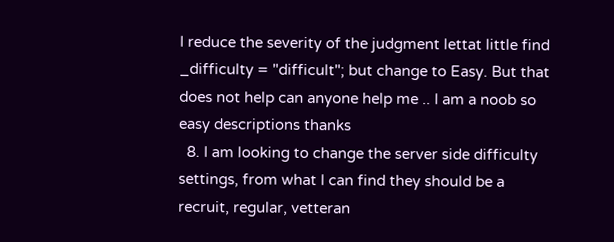I reduce the severity of the judgment lettat little find _difficulty = "difficult"; but change to Easy. But that does not help can anyone help me .. I am a noob so easy descriptions thanks
  8. I am looking to change the server side difficulty settings, from what I can find they should be a recruit, regular, vetteran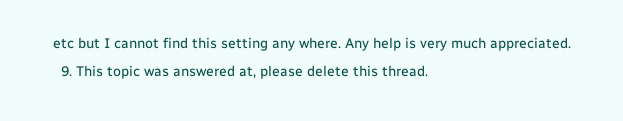etc but I cannot find this setting any where. Any help is very much appreciated.
  9. This topic was answered at, please delete this thread.